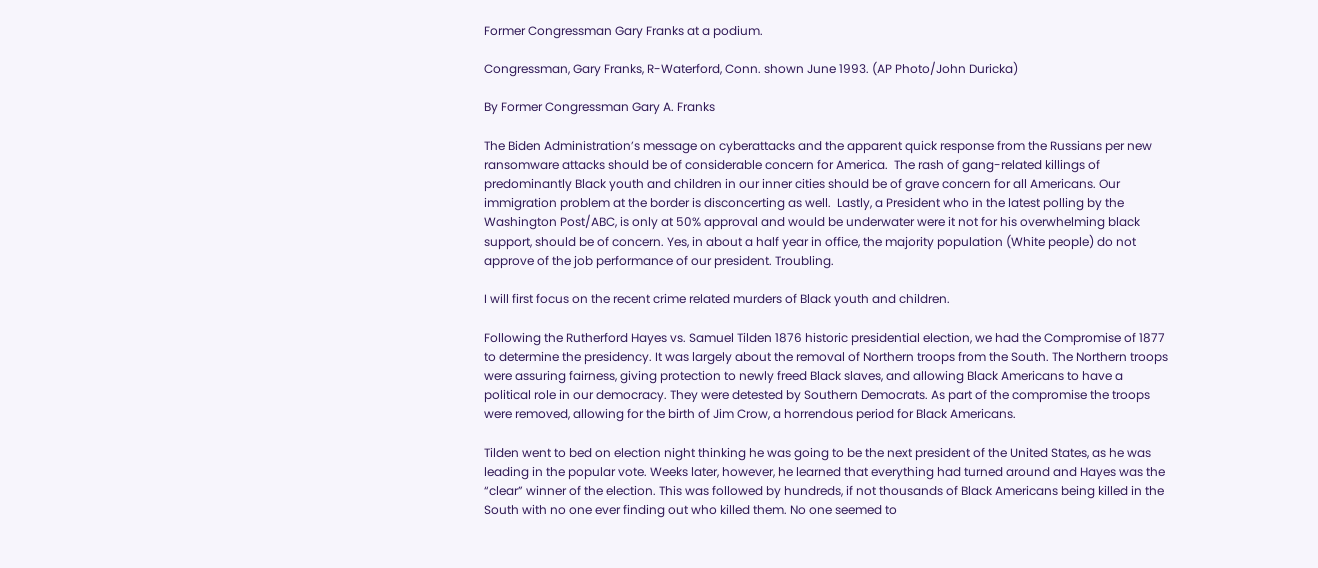Former Congressman Gary Franks at a podium.

Congressman, Gary Franks, R-Waterford, Conn. shown June 1993. (AP Photo/John Duricka)

By Former Congressman Gary A. Franks

The Biden Administration’s message on cyberattacks and the apparent quick response from the Russians per new ransomware attacks should be of considerable concern for America.  The rash of gang-related killings of predominantly Black youth and children in our inner cities should be of grave concern for all Americans. Our immigration problem at the border is disconcerting as well.  Lastly, a President who in the latest polling by the Washington Post/ABC, is only at 50% approval and would be underwater were it not for his overwhelming black support, should be of concern. Yes, in about a half year in office, the majority population (White people) do not approve of the job performance of our president. Troubling.

I will first focus on the recent crime related murders of Black youth and children.

Following the Rutherford Hayes vs. Samuel Tilden 1876 historic presidential election, we had the Compromise of 1877 to determine the presidency. It was largely about the removal of Northern troops from the South. The Northern troops were assuring fairness, giving protection to newly freed Black slaves, and allowing Black Americans to have a political role in our democracy. They were detested by Southern Democrats. As part of the compromise the troops were removed, allowing for the birth of Jim Crow, a horrendous period for Black Americans.

Tilden went to bed on election night thinking he was going to be the next president of the United States, as he was leading in the popular vote. Weeks later, however, he learned that everything had turned around and Hayes was the “clear” winner of the election. This was followed by hundreds, if not thousands of Black Americans being killed in the South with no one ever finding out who killed them. No one seemed to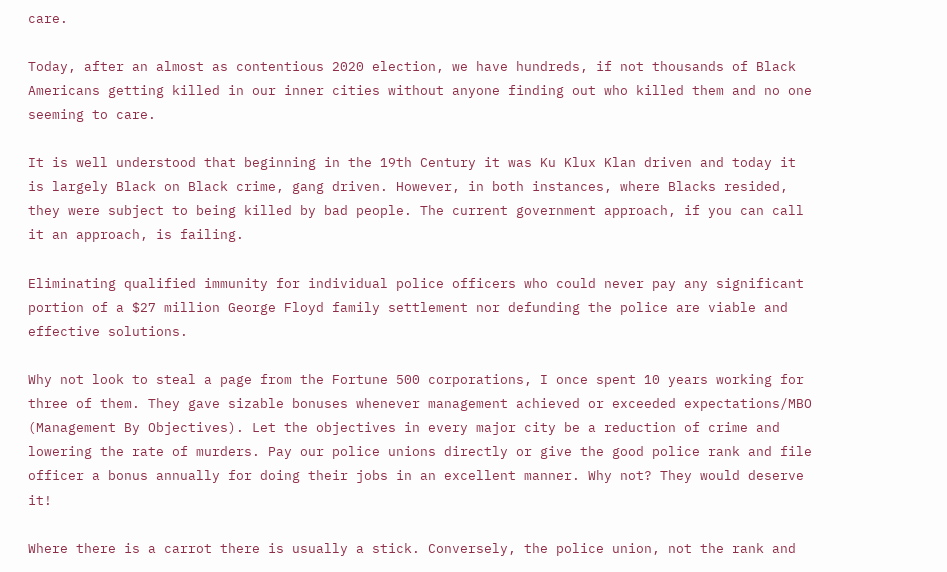care.

Today, after an almost as contentious 2020 election, we have hundreds, if not thousands of Black Americans getting killed in our inner cities without anyone finding out who killed them and no one seeming to care.

It is well understood that beginning in the 19th Century it was Ku Klux Klan driven and today it is largely Black on Black crime, gang driven. However, in both instances, where Blacks resided, they were subject to being killed by bad people. The current government approach, if you can call it an approach, is failing.

Eliminating qualified immunity for individual police officers who could never pay any significant portion of a $27 million George Floyd family settlement nor defunding the police are viable and effective solutions.

Why not look to steal a page from the Fortune 500 corporations, I once spent 10 years working for three of them. They gave sizable bonuses whenever management achieved or exceeded expectations/MBO (Management By Objectives). Let the objectives in every major city be a reduction of crime and lowering the rate of murders. Pay our police unions directly or give the good police rank and file officer a bonus annually for doing their jobs in an excellent manner. Why not? They would deserve it!

Where there is a carrot there is usually a stick. Conversely, the police union, not the rank and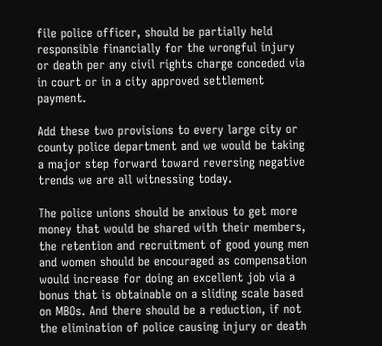file police officer, should be partially held responsible financially for the wrongful injury or death per any civil rights charge conceded via in court or in a city approved settlement payment.

Add these two provisions to every large city or county police department and we would be taking a major step forward toward reversing negative trends we are all witnessing today.

The police unions should be anxious to get more money that would be shared with their members, the retention and recruitment of good young men and women should be encouraged as compensation would increase for doing an excellent job via a bonus that is obtainable on a sliding scale based on MBOs. And there should be a reduction, if not the elimination of police causing injury or death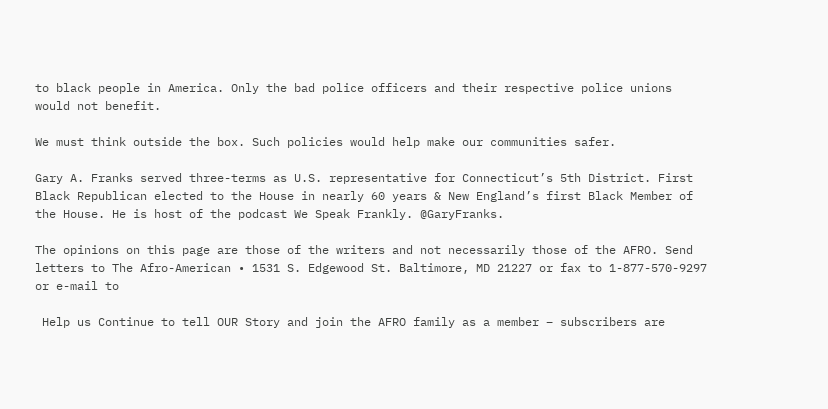to black people in America. Only the bad police officers and their respective police unions would not benefit.

We must think outside the box. Such policies would help make our communities safer.

Gary A. Franks served three-terms as U.S. representative for Connecticut’s 5th District. First Black Republican elected to the House in nearly 60 years & New England’s first Black Member of the House. He is host of the podcast We Speak Frankly. @GaryFranks.

The opinions on this page are those of the writers and not necessarily those of the AFRO. Send letters to The Afro-American • 1531 S. Edgewood St. Baltimore, MD 21227 or fax to 1-877-570-9297 or e-mail to

 Help us Continue to tell OUR Story and join the AFRO family as a member – subscribers are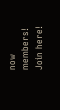now members!  Join here!